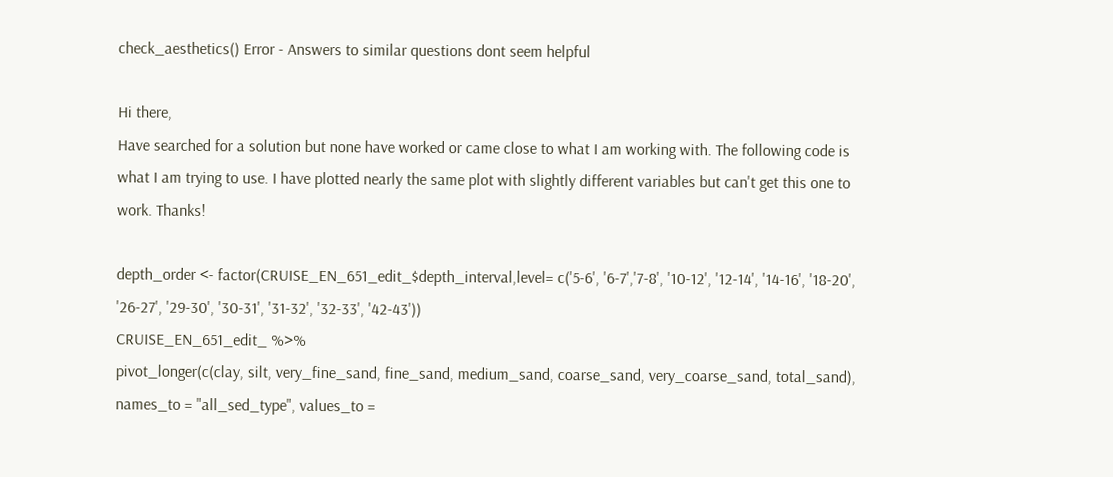check_aesthetics() Error - Answers to similar questions dont seem helpful

Hi there,
Have searched for a solution but none have worked or came close to what I am working with. The following code is what I am trying to use. I have plotted nearly the same plot with slightly different variables but can't get this one to work. Thanks!

depth_order <- factor(CRUISE_EN_651_edit_$depth_interval,level= c('5-6', '6-7','7-8', '10-12', '12-14', '14-16', '18-20', '26-27', '29-30', '30-31', '31-32', '32-33', '42-43'))
CRUISE_EN_651_edit_ %>%
pivot_longer(c(clay, silt, very_fine_sand, fine_sand, medium_sand, coarse_sand, very_coarse_sand, total_sand), names_to = "all_sed_type", values_to =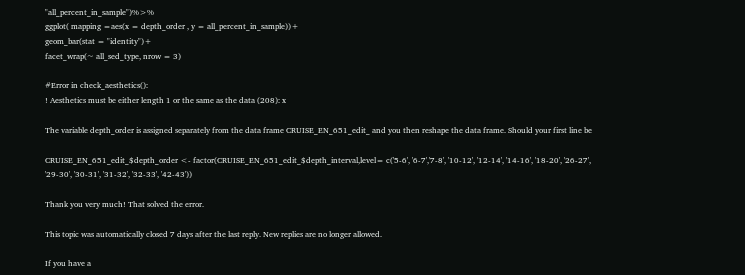"all_percent_in_sample")%>%
ggplot( mapping =aes(x = depth_order , y = all_percent_in_sample))+
geom_bar(stat = "identity")+
facet_wrap(~ all_sed_type, nrow = 3)

#Error in check_aesthetics():
! Aesthetics must be either length 1 or the same as the data (208): x

The variable depth_order is assigned separately from the data frame CRUISE_EN_651_edit_ and you then reshape the data frame. Should your first line be

CRUISE_EN_651_edit_$depth_order <- factor(CRUISE_EN_651_edit_$depth_interval,level= c('5-6', '6-7','7-8', '10-12', '12-14', '14-16', '18-20', '26-27', '29-30', '30-31', '31-32', '32-33', '42-43'))

Thank you very much! That solved the error.

This topic was automatically closed 7 days after the last reply. New replies are no longer allowed.

If you have a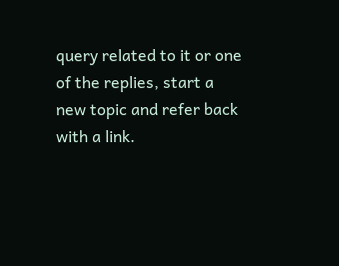query related to it or one of the replies, start a new topic and refer back with a link.